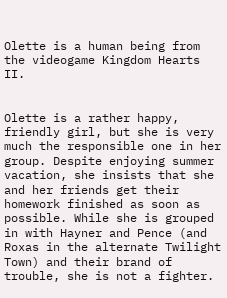Olette is a human being from the videogame Kingdom Hearts II.


Olette is a rather happy, friendly girl, but she is very much the responsible one in her group. Despite enjoying summer vacation, she insists that she and her friends get their homework finished as soon as possible. While she is grouped in with Hayner and Pence (and Roxas in the alternate Twilight Town) and their brand of trouble, she is not a fighter.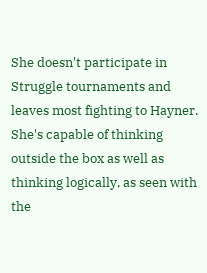She doesn't participate in Struggle tournaments and leaves most fighting to Hayner. She's capable of thinking outside the box as well as thinking logically, as seen with the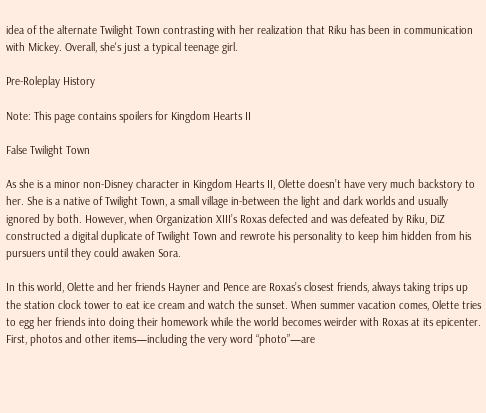idea of the alternate Twilight Town contrasting with her realization that Riku has been in communication with Mickey. Overall, she's just a typical teenage girl.

Pre-Roleplay History

Note: This page contains spoilers for Kingdom Hearts II

False Twilight Town

As she is a minor non-Disney character in Kingdom Hearts II, Olette doesn’t have very much backstory to her. She is a native of Twilight Town, a small village in-between the light and dark worlds and usually ignored by both. However, when Organization XIII’s Roxas defected and was defeated by Riku, DiZ constructed a digital duplicate of Twilight Town and rewrote his personality to keep him hidden from his pursuers until they could awaken Sora.

In this world, Olette and her friends Hayner and Pence are Roxas’s closest friends, always taking trips up the station clock tower to eat ice cream and watch the sunset. When summer vacation comes, Olette tries to egg her friends into doing their homework while the world becomes weirder with Roxas at its epicenter. First, photos and other items—including the very word “photo”—are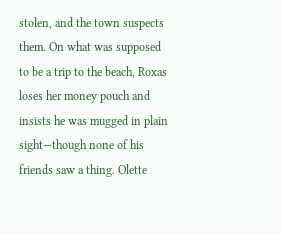stolen, and the town suspects them. On what was supposed to be a trip to the beach, Roxas loses her money pouch and insists he was mugged in plain sight—though none of his friends saw a thing. Olette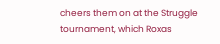cheers them on at the Struggle tournament, which Roxas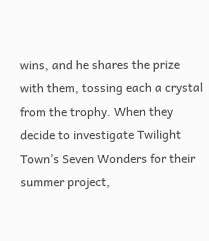wins, and he shares the prize with them, tossing each a crystal from the trophy. When they decide to investigate Twilight Town’s Seven Wonders for their summer project,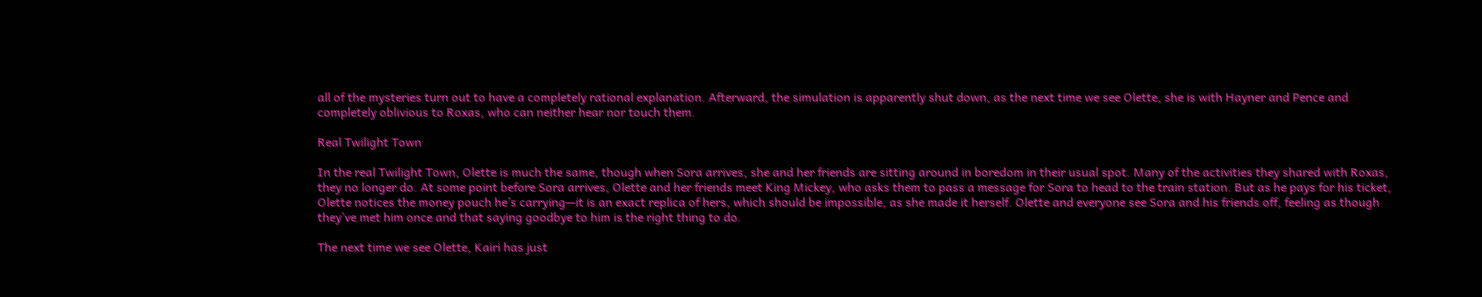all of the mysteries turn out to have a completely rational explanation. Afterward, the simulation is apparently shut down, as the next time we see Olette, she is with Hayner and Pence and completely oblivious to Roxas, who can neither hear nor touch them.

Real Twilight Town

In the real Twilight Town, Olette is much the same, though when Sora arrives, she and her friends are sitting around in boredom in their usual spot. Many of the activities they shared with Roxas, they no longer do. At some point before Sora arrives, Olette and her friends meet King Mickey, who asks them to pass a message for Sora to head to the train station. But as he pays for his ticket, Olette notices the money pouch he’s carrying—it is an exact replica of hers, which should be impossible, as she made it herself. Olette and everyone see Sora and his friends off, feeling as though they’ve met him once and that saying goodbye to him is the right thing to do.

The next time we see Olette, Kairi has just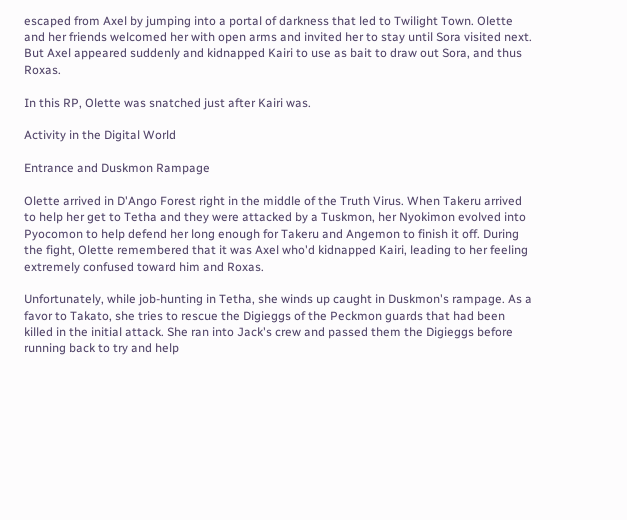escaped from Axel by jumping into a portal of darkness that led to Twilight Town. Olette and her friends welcomed her with open arms and invited her to stay until Sora visited next. But Axel appeared suddenly and kidnapped Kairi to use as bait to draw out Sora, and thus Roxas.

In this RP, Olette was snatched just after Kairi was.

Activity in the Digital World

Entrance and Duskmon Rampage

Olette arrived in D'Ango Forest right in the middle of the Truth Virus. When Takeru arrived to help her get to Tetha and they were attacked by a Tuskmon, her Nyokimon evolved into Pyocomon to help defend her long enough for Takeru and Angemon to finish it off. During the fight, Olette remembered that it was Axel who'd kidnapped Kairi, leading to her feeling extremely confused toward him and Roxas.

Unfortunately, while job-hunting in Tetha, she winds up caught in Duskmon's rampage. As a favor to Takato, she tries to rescue the Digieggs of the Peckmon guards that had been killed in the initial attack. She ran into Jack's crew and passed them the Digieggs before running back to try and help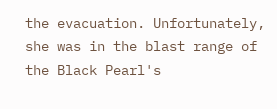the evacuation. Unfortunately, she was in the blast range of the Black Pearl's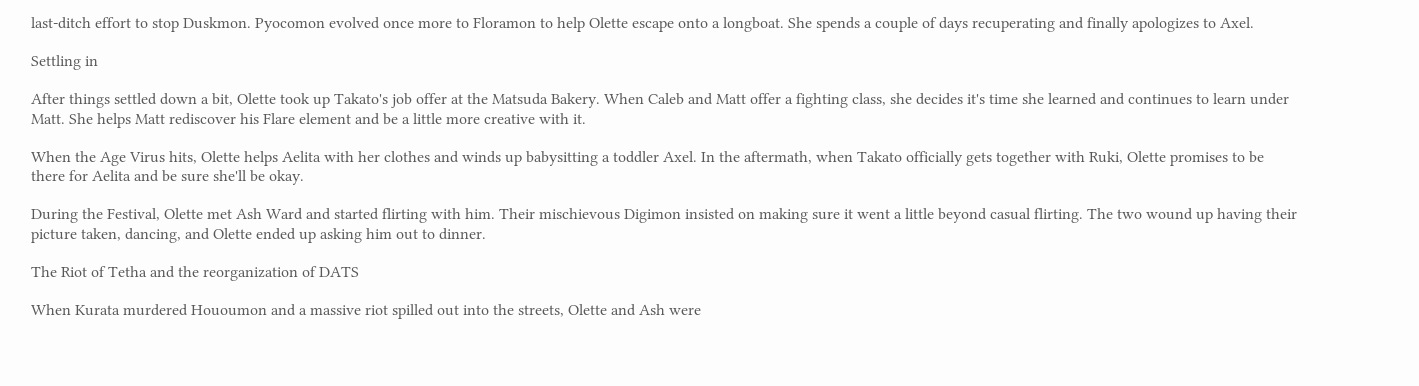last-ditch effort to stop Duskmon. Pyocomon evolved once more to Floramon to help Olette escape onto a longboat. She spends a couple of days recuperating and finally apologizes to Axel.

Settling in

After things settled down a bit, Olette took up Takato's job offer at the Matsuda Bakery. When Caleb and Matt offer a fighting class, she decides it's time she learned and continues to learn under Matt. She helps Matt rediscover his Flare element and be a little more creative with it.

When the Age Virus hits, Olette helps Aelita with her clothes and winds up babysitting a toddler Axel. In the aftermath, when Takato officially gets together with Ruki, Olette promises to be there for Aelita and be sure she'll be okay.

During the Festival, Olette met Ash Ward and started flirting with him. Their mischievous Digimon insisted on making sure it went a little beyond casual flirting. The two wound up having their picture taken, dancing, and Olette ended up asking him out to dinner.

The Riot of Tetha and the reorganization of DATS

When Kurata murdered Hououmon and a massive riot spilled out into the streets, Olette and Ash were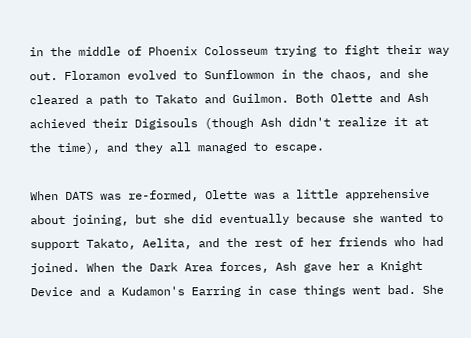in the middle of Phoenix Colosseum trying to fight their way out. Floramon evolved to Sunflowmon in the chaos, and she cleared a path to Takato and Guilmon. Both Olette and Ash achieved their Digisouls (though Ash didn't realize it at the time), and they all managed to escape.

When DATS was re-formed, Olette was a little apprehensive about joining, but she did eventually because she wanted to support Takato, Aelita, and the rest of her friends who had joined. When the Dark Area forces, Ash gave her a Knight Device and a Kudamon's Earring in case things went bad. She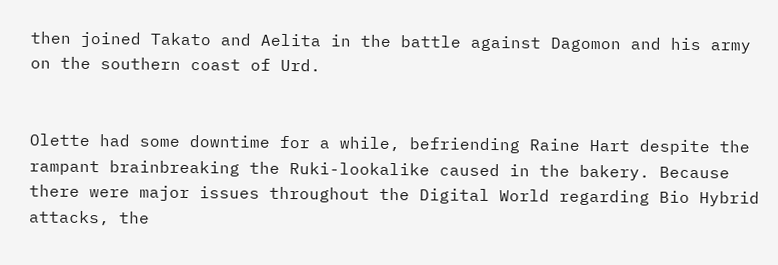then joined Takato and Aelita in the battle against Dagomon and his army on the southern coast of Urd.


Olette had some downtime for a while, befriending Raine Hart despite the rampant brainbreaking the Ruki-lookalike caused in the bakery. Because there were major issues throughout the Digital World regarding Bio Hybrid attacks, the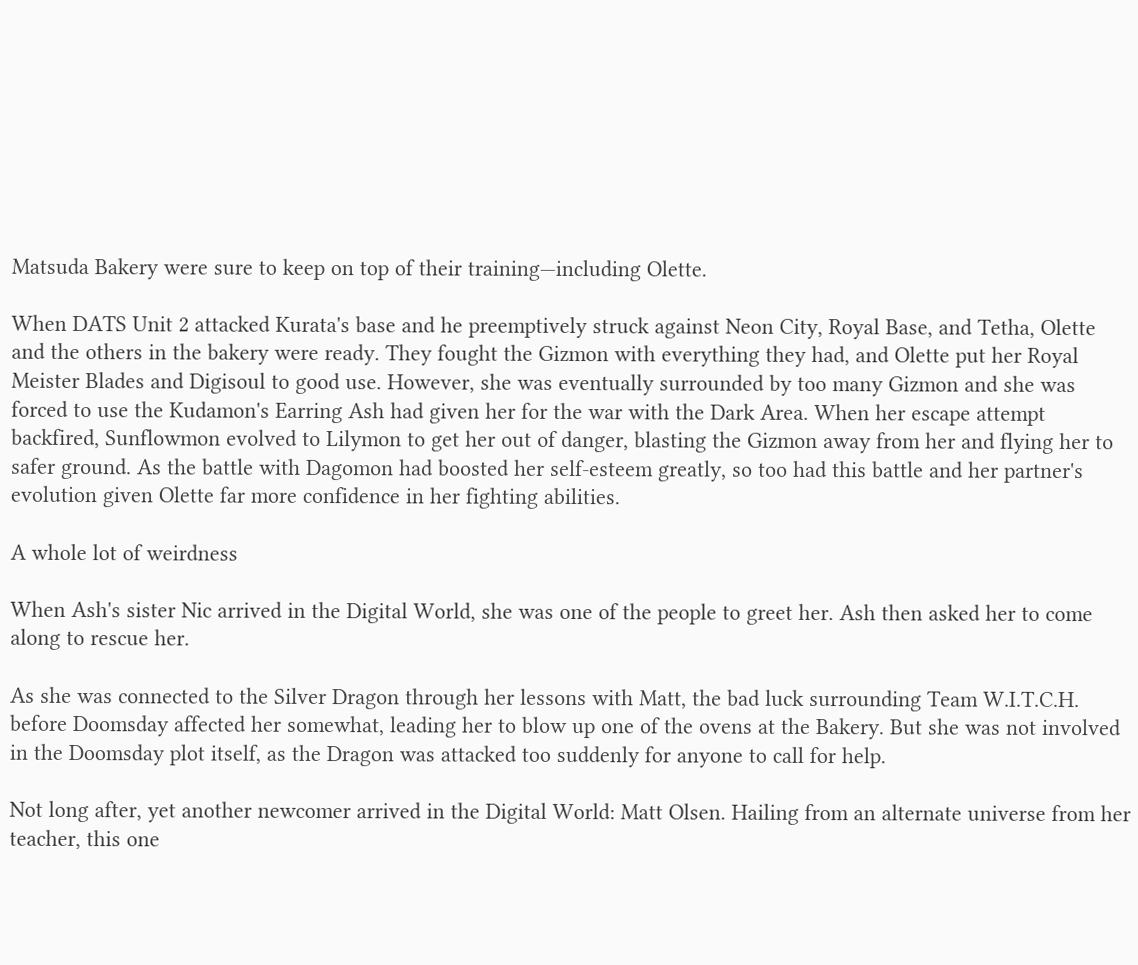Matsuda Bakery were sure to keep on top of their training—including Olette.

When DATS Unit 2 attacked Kurata's base and he preemptively struck against Neon City, Royal Base, and Tetha, Olette and the others in the bakery were ready. They fought the Gizmon with everything they had, and Olette put her Royal Meister Blades and Digisoul to good use. However, she was eventually surrounded by too many Gizmon and she was forced to use the Kudamon's Earring Ash had given her for the war with the Dark Area. When her escape attempt backfired, Sunflowmon evolved to Lilymon to get her out of danger, blasting the Gizmon away from her and flying her to safer ground. As the battle with Dagomon had boosted her self-esteem greatly, so too had this battle and her partner's evolution given Olette far more confidence in her fighting abilities.

A whole lot of weirdness

When Ash's sister Nic arrived in the Digital World, she was one of the people to greet her. Ash then asked her to come along to rescue her.

As she was connected to the Silver Dragon through her lessons with Matt, the bad luck surrounding Team W.I.T.C.H. before Doomsday affected her somewhat, leading her to blow up one of the ovens at the Bakery. But she was not involved in the Doomsday plot itself, as the Dragon was attacked too suddenly for anyone to call for help.

Not long after, yet another newcomer arrived in the Digital World: Matt Olsen. Hailing from an alternate universe from her teacher, this one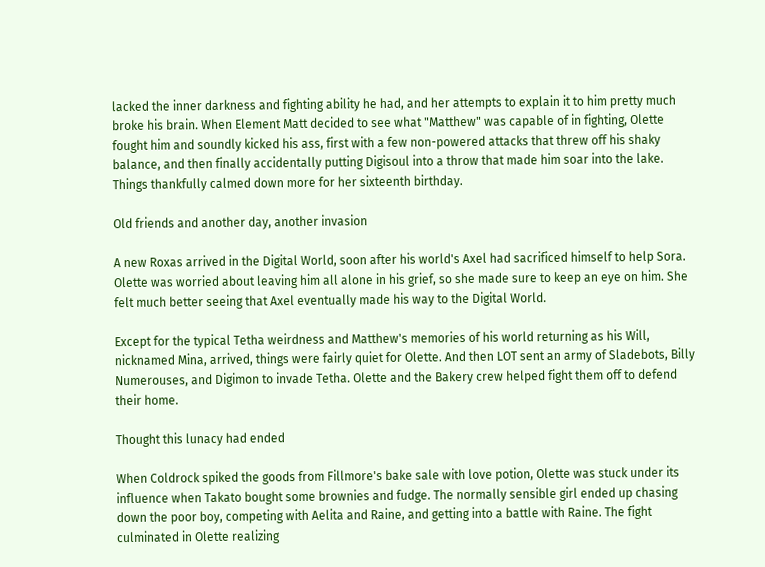lacked the inner darkness and fighting ability he had, and her attempts to explain it to him pretty much broke his brain. When Element Matt decided to see what "Matthew" was capable of in fighting, Olette fought him and soundly kicked his ass, first with a few non-powered attacks that threw off his shaky balance, and then finally accidentally putting Digisoul into a throw that made him soar into the lake. Things thankfully calmed down more for her sixteenth birthday.

Old friends and another day, another invasion

A new Roxas arrived in the Digital World, soon after his world's Axel had sacrificed himself to help Sora. Olette was worried about leaving him all alone in his grief, so she made sure to keep an eye on him. She felt much better seeing that Axel eventually made his way to the Digital World.

Except for the typical Tetha weirdness and Matthew's memories of his world returning as his Will, nicknamed Mina, arrived, things were fairly quiet for Olette. And then LOT sent an army of Sladebots, Billy Numerouses, and Digimon to invade Tetha. Olette and the Bakery crew helped fight them off to defend their home.

Thought this lunacy had ended

When Coldrock spiked the goods from Fillmore's bake sale with love potion, Olette was stuck under its influence when Takato bought some brownies and fudge. The normally sensible girl ended up chasing down the poor boy, competing with Aelita and Raine, and getting into a battle with Raine. The fight culminated in Olette realizing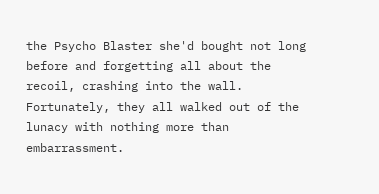the Psycho Blaster she'd bought not long before and forgetting all about the recoil, crashing into the wall. Fortunately, they all walked out of the lunacy with nothing more than embarrassment.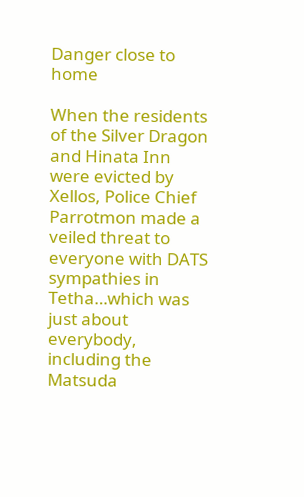Danger close to home

When the residents of the Silver Dragon and Hinata Inn were evicted by Xellos, Police Chief Parrotmon made a veiled threat to everyone with DATS sympathies in Tetha…which was just about everybody, including the Matsuda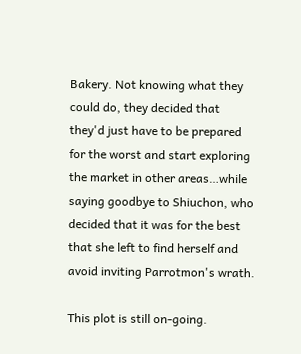Bakery. Not knowing what they could do, they decided that they'd just have to be prepared for the worst and start exploring the market in other areas…while saying goodbye to Shiuchon, who decided that it was for the best that she left to find herself and avoid inviting Parrotmon's wrath.

This plot is still on-going.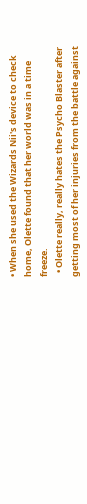• When she used the Wizards Nii's device to check home, Olette found that her world was in a time freeze.
  • Olette really, really hates the Psycho Blaster after getting most of her injuries from the battle against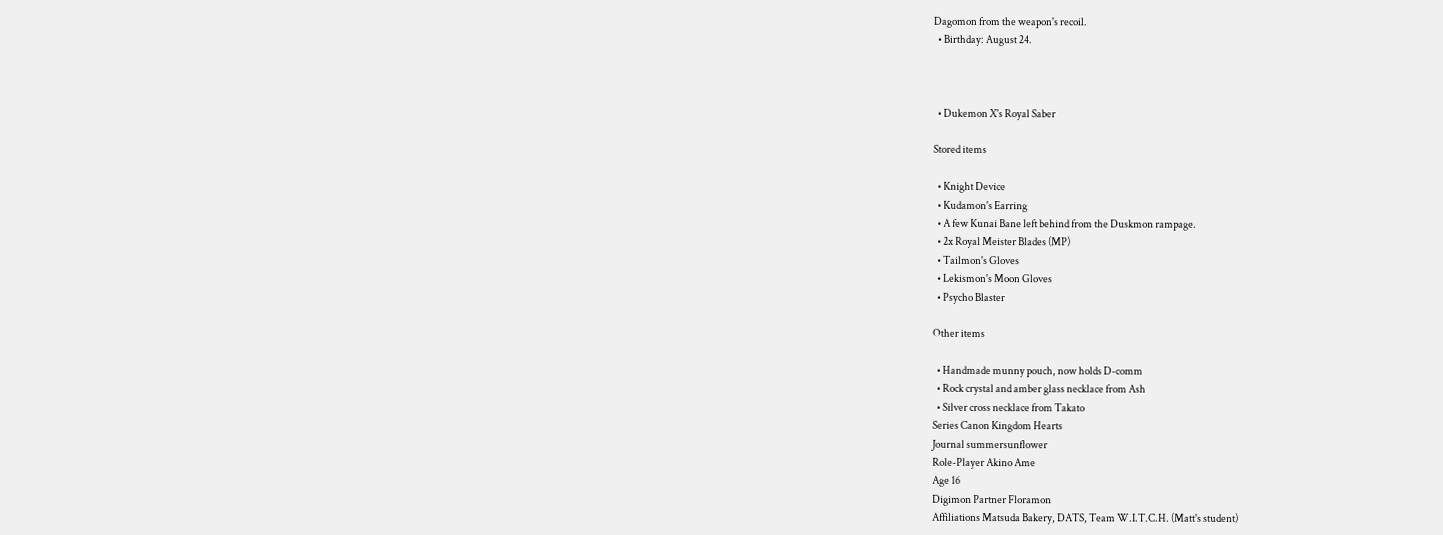Dagomon from the weapon's recoil.
  • Birthday: August 24.



  • Dukemon X's Royal Saber

Stored items

  • Knight Device
  • Kudamon's Earring
  • A few Kunai Bane left behind from the Duskmon rampage.
  • 2x Royal Meister Blades (MP)
  • Tailmon's Gloves
  • Lekismon's Moon Gloves
  • Psycho Blaster

Other items

  • Handmade munny pouch, now holds D-comm
  • Rock crystal and amber glass necklace from Ash
  • Silver cross necklace from Takato
Series Canon Kingdom Hearts
Journal summersunflower
Role-Player Akino Ame
Age 16
Digimon Partner Floramon
Affiliations Matsuda Bakery, DATS, Team W.I.T.C.H. (Matt's student)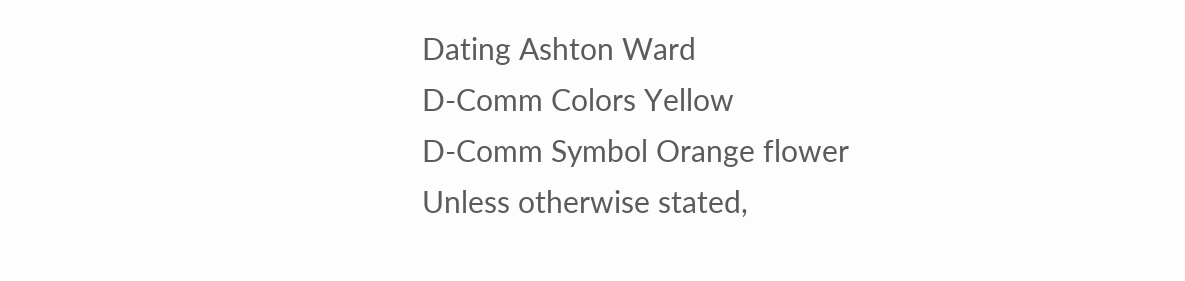Dating Ashton Ward
D-Comm Colors Yellow
D-Comm Symbol Orange flower
Unless otherwise stated,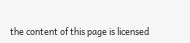the content of this page is licensed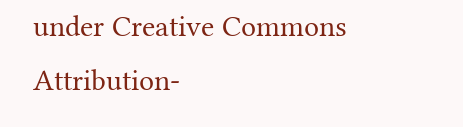under Creative Commons Attribution-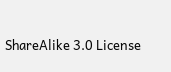ShareAlike 3.0 License